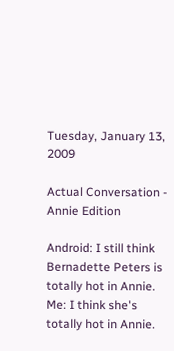Tuesday, January 13, 2009

Actual Conversation - Annie Edition

Android: I still think Bernadette Peters is totally hot in Annie.
Me: I think she's totally hot in Annie.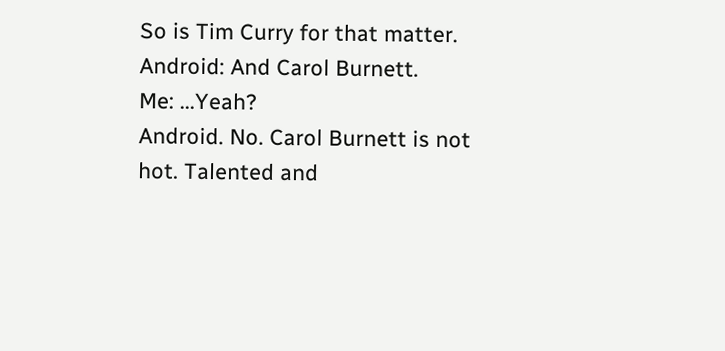So is Tim Curry for that matter.
Android: And Carol Burnett.
Me: ...Yeah?
Android. No. Carol Burnett is not hot. Talented and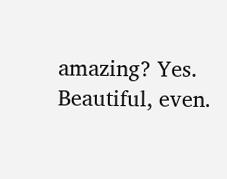amazing? Yes. Beautiful, even.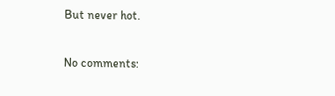But never hot.

No comments: